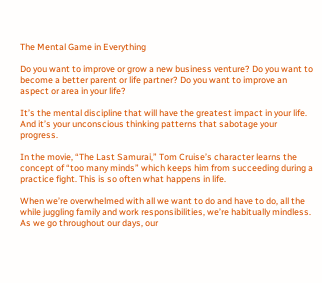The Mental Game in Everything

Do you want to improve or grow a new business venture? Do you want to become a better parent or life partner? Do you want to improve an aspect or area in your life?

It’s the mental discipline that will have the greatest impact in your life. And it’s your unconscious thinking patterns that sabotage your progress.

In the movie, “The Last Samurai,” Tom Cruise’s character learns the concept of “too many minds” which keeps him from succeeding during a practice fight. This is so often what happens in life.

When we’re overwhelmed with all we want to do and have to do, all the while juggling family and work responsibilities, we’re habitually mindless. As we go throughout our days, our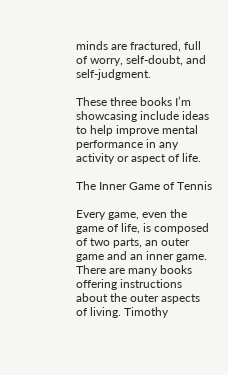minds are fractured, full of worry, self-doubt, and self-judgment.

These three books I’m showcasing include ideas to help improve mental performance in any activity or aspect of life.

The Inner Game of Tennis

Every game, even the game of life, is composed of two parts, an outer game and an inner game. There are many books offering instructions about the outer aspects of living. Timothy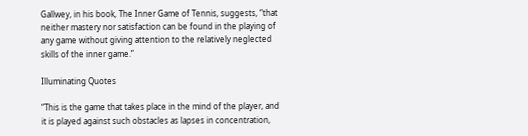Gallwey, in his book, The Inner Game of Tennis, suggests, “that neither mastery nor satisfaction can be found in the playing of any game without giving attention to the relatively neglected skills of the inner game.”

Illuminating Quotes

“This is the game that takes place in the mind of the player, and it is played against such obstacles as lapses in concentration,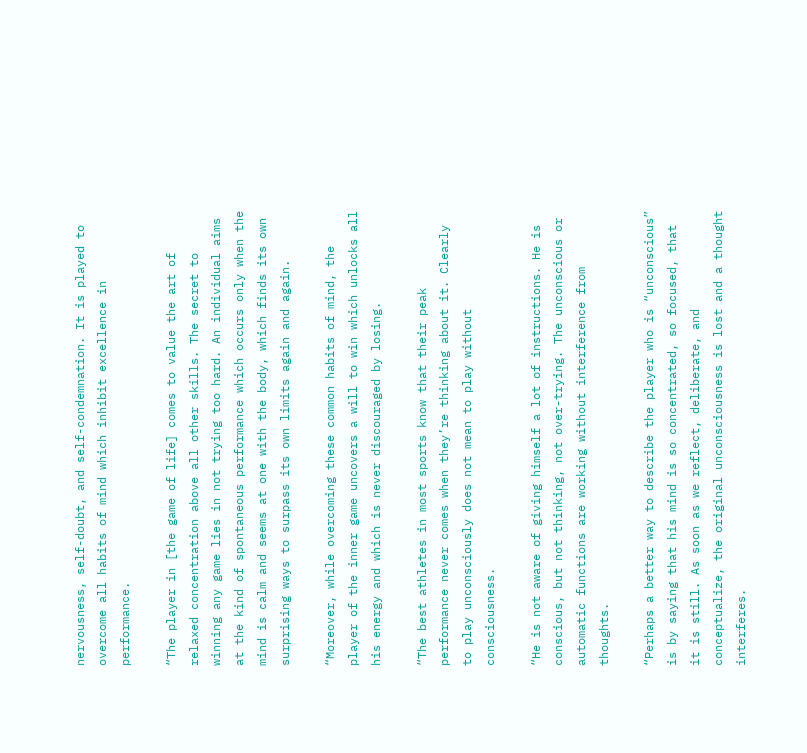nervousness, self-doubt, and self-condemnation. It is played to overcome all habits of mind which inhibit excellence in performance.

“The player in [the game of life] comes to value the art of relaxed concentration above all other skills. The secret to winning any game lies in not trying too hard. An individual aims at the kind of spontaneous performance which occurs only when the mind is calm and seems at one with the body, which finds its own surprising ways to surpass its own limits again and again.

“Moreover, while overcoming these common habits of mind, the player of the inner game uncovers a will to win which unlocks all his energy and which is never discouraged by losing.

“The best athletes in most sports know that their peak performance never comes when they’re thinking about it. Clearly to play unconsciously does not mean to play without consciousness.

“He is not aware of giving himself a lot of instructions. He is conscious, but not thinking, not over-trying. The unconscious or automatic functions are working without interference from thoughts.

“Perhaps a better way to describe the player who is “unconscious” is by saying that his mind is so concentrated, so focused, that it is still. As soon as we reflect, deliberate, and conceptualize, the original unconsciousness is lost and a thought interferes.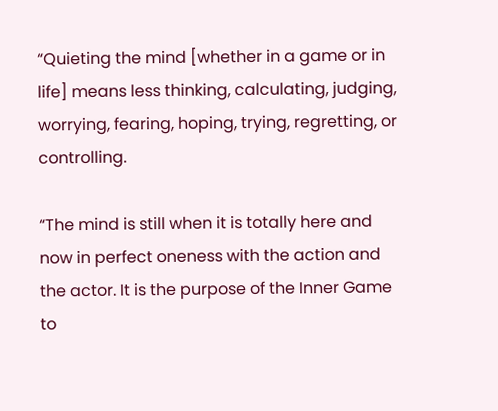“Quieting the mind [whether in a game or in life] means less thinking, calculating, judging, worrying, fearing, hoping, trying, regretting, or controlling.

“The mind is still when it is totally here and now in perfect oneness with the action and the actor. It is the purpose of the Inner Game to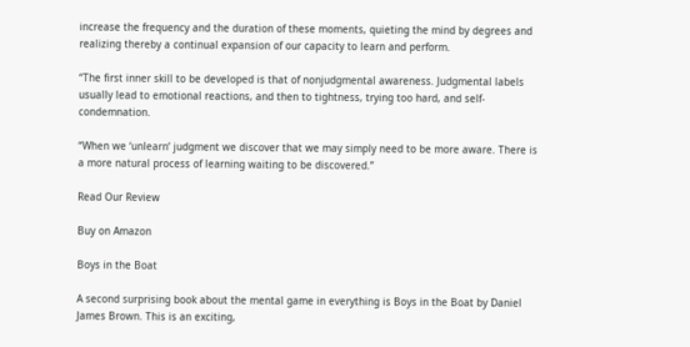increase the frequency and the duration of these moments, quieting the mind by degrees and realizing thereby a continual expansion of our capacity to learn and perform.

“The first inner skill to be developed is that of nonjudgmental awareness. Judgmental labels usually lead to emotional reactions, and then to tightness, trying too hard, and self-condemnation.

“When we ‘unlearn’ judgment we discover that we may simply need to be more aware. There is a more natural process of learning waiting to be discovered.”

Read Our Review

Buy on Amazon

Boys in the Boat

A second surprising book about the mental game in everything is Boys in the Boat by Daniel James Brown. This is an exciting,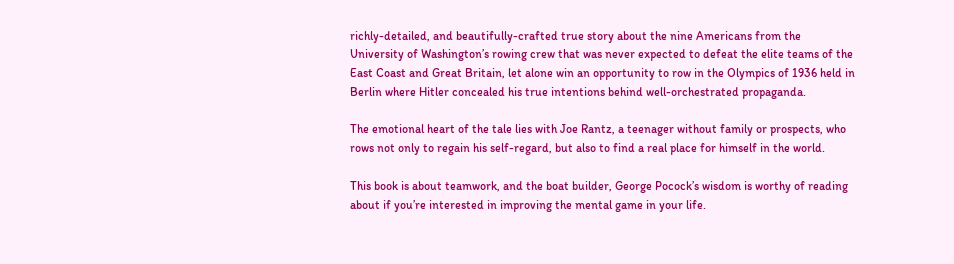richly-detailed, and beautifully-crafted true story about the nine Americans from the University of Washington’s rowing crew that was never expected to defeat the elite teams of the East Coast and Great Britain, let alone win an opportunity to row in the Olympics of 1936 held in Berlin where Hitler concealed his true intentions behind well-orchestrated propaganda.

The emotional heart of the tale lies with Joe Rantz, a teenager without family or prospects, who rows not only to regain his self-regard, but also to find a real place for himself in the world.

This book is about teamwork, and the boat builder, George Pocock’s wisdom is worthy of reading about if you’re interested in improving the mental game in your life.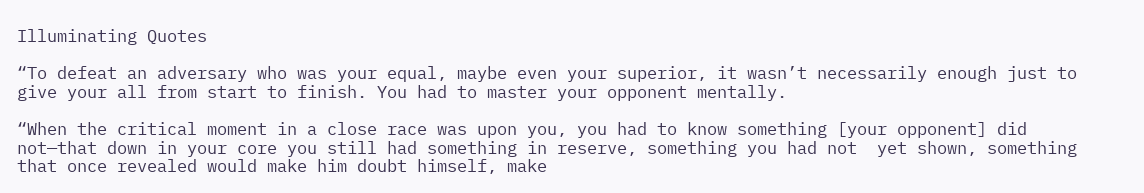Illuminating Quotes

“To defeat an adversary who was your equal, maybe even your superior, it wasn’t necessarily enough just to give your all from start to finish. You had to master your opponent mentally.

“When the critical moment in a close race was upon you, you had to know something [your opponent] did not—that down in your core you still had something in reserve, something you had not  yet shown, something that once revealed would make him doubt himself, make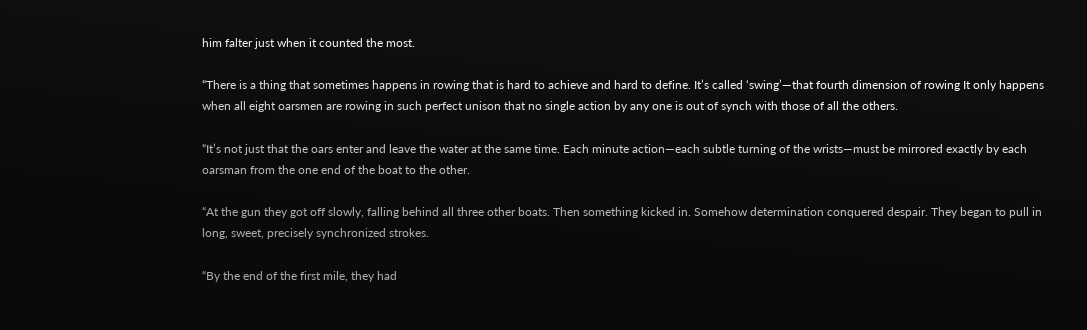him falter just when it counted the most.

“There is a thing that sometimes happens in rowing that is hard to achieve and hard to define. It’s called ‘swing’—that fourth dimension of rowing It only happens when all eight oarsmen are rowing in such perfect unison that no single action by any one is out of synch with those of all the others.

“It’s not just that the oars enter and leave the water at the same time. Each minute action—each subtle turning of the wrists—must be mirrored exactly by each oarsman from the one end of the boat to the other.

“At the gun they got off slowly, falling behind all three other boats. Then something kicked in. Somehow determination conquered despair. They began to pull in long, sweet, precisely synchronized strokes.

“By the end of the first mile, they had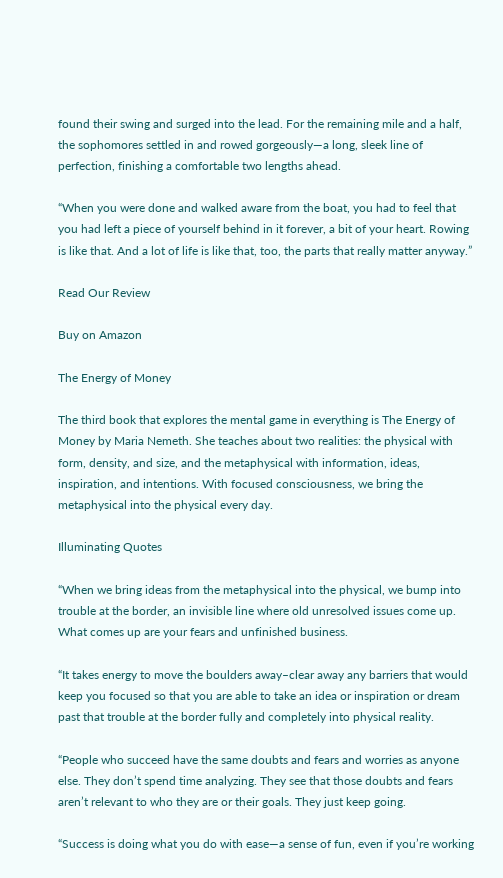found their swing and surged into the lead. For the remaining mile and a half, the sophomores settled in and rowed gorgeously—a long, sleek line of perfection, finishing a comfortable two lengths ahead.

“When you were done and walked aware from the boat, you had to feel that you had left a piece of yourself behind in it forever, a bit of your heart. Rowing is like that. And a lot of life is like that, too, the parts that really matter anyway.”

Read Our Review

Buy on Amazon

The Energy of Money

The third book that explores the mental game in everything is The Energy of Money by Maria Nemeth. She teaches about two realities: the physical with form, density, and size, and the metaphysical with information, ideas, inspiration, and intentions. With focused consciousness, we bring the metaphysical into the physical every day.

Illuminating Quotes

“When we bring ideas from the metaphysical into the physical, we bump into trouble at the border, an invisible line where old unresolved issues come up. What comes up are your fears and unfinished business.

“It takes energy to move the boulders away–clear away any barriers that would keep you focused so that you are able to take an idea or inspiration or dream past that trouble at the border fully and completely into physical reality.

“People who succeed have the same doubts and fears and worries as anyone else. They don’t spend time analyzing. They see that those doubts and fears aren’t relevant to who they are or their goals. They just keep going.

“Success is doing what you do with ease—a sense of fun, even if you’re working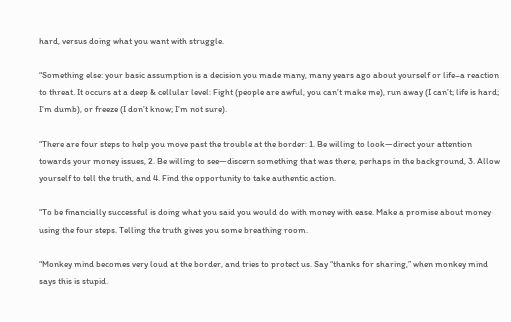hard, versus doing what you want with struggle.

“Something else: your basic assumption is a decision you made many, many years ago about yourself or life–a reaction to threat. It occurs at a deep & cellular level: Fight (people are awful, you can’t make me), run away (I can’t; life is hard; I’m dumb), or freeze (I don’t know; I’m not sure).

“There are four steps to help you move past the trouble at the border: 1. Be willing to look—direct your attention towards your money issues, 2. Be willing to see—discern something that was there, perhaps in the background, 3. Allow yourself to tell the truth, and 4. Find the opportunity to take authentic action.

“To be financially successful is doing what you said you would do with money with ease. Make a promise about money using the four steps. Telling the truth gives you some breathing room.

“Monkey mind becomes very loud at the border, and tries to protect us. Say “thanks for sharing,” when monkey mind says this is stupid.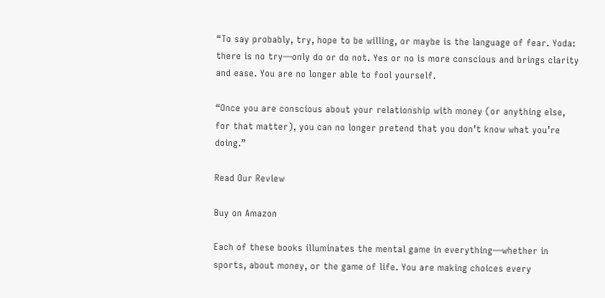“To say probably, try, hope to be willing, or maybe is the language of fear. Yoda: there is no try—only do or do not. Yes or no is more conscious and brings clarity and ease. You are no longer able to fool yourself.

“Once you are conscious about your relationship with money (or anything else, for that matter), you can no longer pretend that you don’t know what you’re doing.”

Read Our Review

Buy on Amazon

Each of these books illuminates the mental game in everything—whether in sports, about money, or the game of life. You are making choices every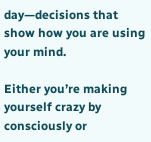day—decisions that show how you are using your mind.

Either you’re making yourself crazy by consciously or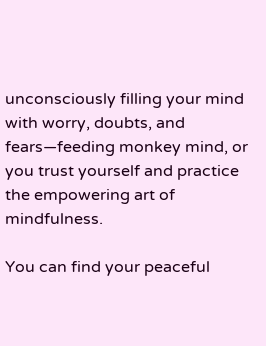unconsciously filling your mind with worry, doubts, and fears—feeding monkey mind, or you trust yourself and practice the empowering art of mindfulness.

You can find your peaceful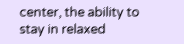center, the ability to stay in relaxed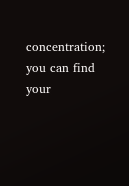concentration; you can find your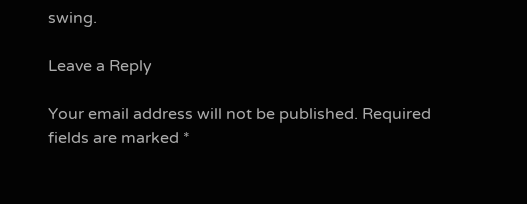swing.

Leave a Reply

Your email address will not be published. Required fields are marked *